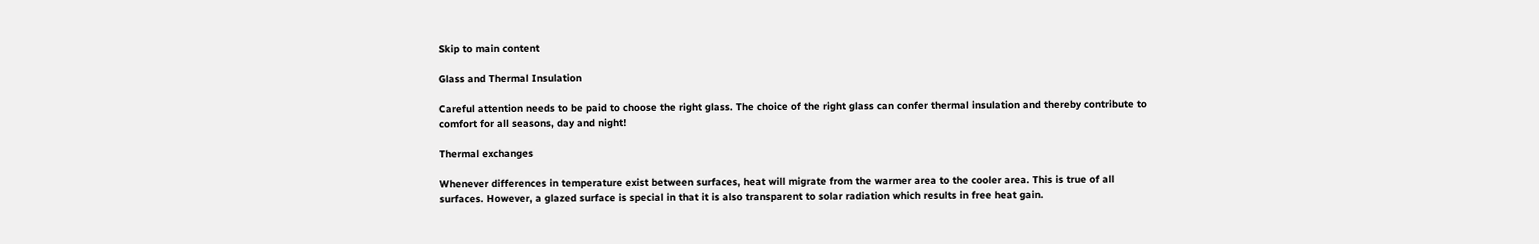Skip to main content

Glass and Thermal Insulation

Careful attention needs to be paid to choose the right glass. The choice of the right glass can confer thermal insulation and thereby contribute to comfort for all seasons, day and night!

Thermal exchanges

Whenever differences in temperature exist between surfaces, heat will migrate from the warmer area to the cooler area. This is true of all surfaces. However, a glazed surface is special in that it is also transparent to solar radiation which results in free heat gain.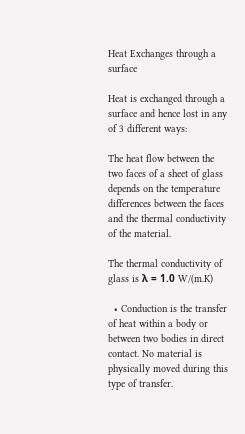Heat Exchanges through a surface

Heat is exchanged through a surface and hence lost in any of 3 different ways:

The heat flow between the two faces of a sheet of glass depends on the temperature differences between the faces and the thermal conductivity of the material.

The thermal conductivity of glass is λ = 1.0 W/(m.K)

  • Conduction is the transfer of heat within a body or between two bodies in direct contact. No material is physically moved during this type of transfer.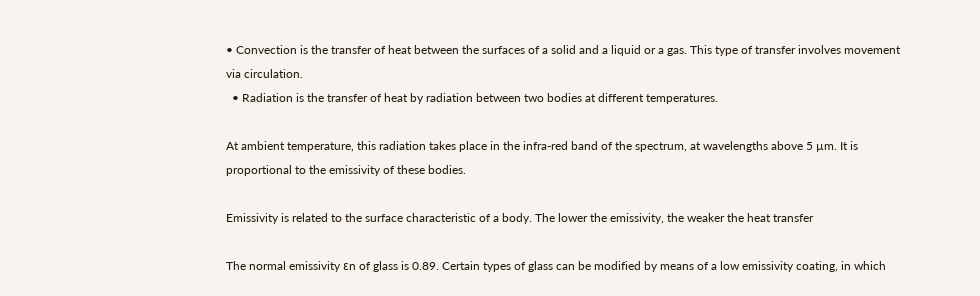• Convection is the transfer of heat between the surfaces of a solid and a liquid or a gas. This type of transfer involves movement via circulation.
  • Radiation is the transfer of heat by radiation between two bodies at different temperatures.

At ambient temperature, this radiation takes place in the infra-red band of the spectrum, at wavelengths above 5 µm. It is proportional to the emissivity of these bodies.

Emissivity is related to the surface characteristic of a body. The lower the emissivity, the weaker the heat transfer

The normal emissivity εn of glass is 0.89. Certain types of glass can be modified by means of a low emissivity coating, in which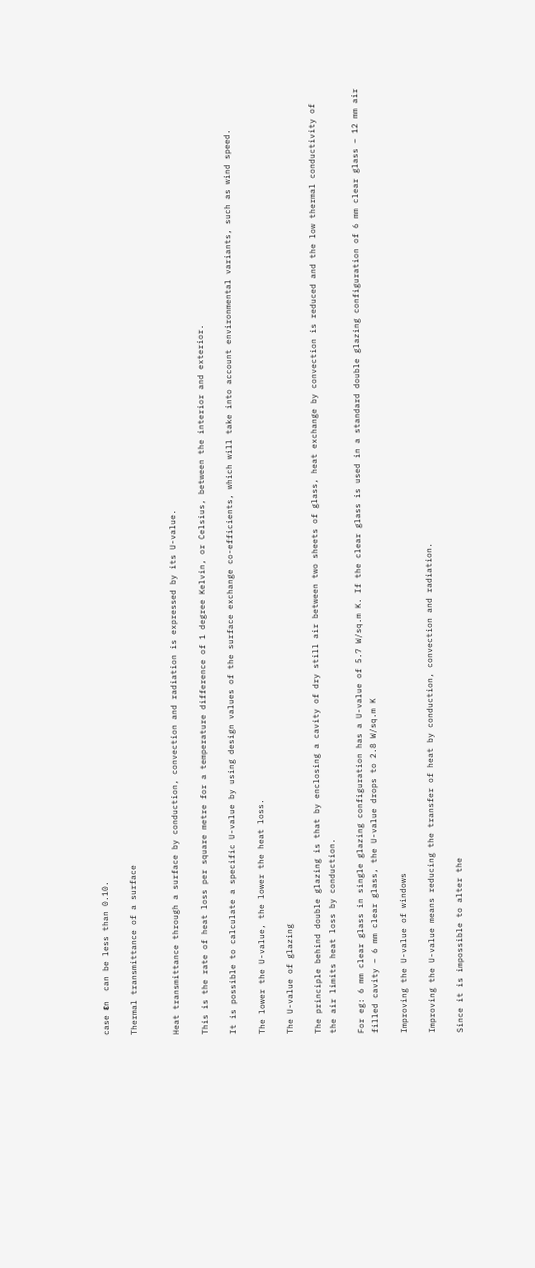case εn  can be less than 0.10.

Thermal transmittance of a surface


Heat transmittance through a surface by conduction, convection and radiation is expressed by its U-value.

This is the rate of heat loss per square metre for a temperature difference of 1 degree Kelvin, or Celsius, between the interior and exterior.

It is possible to calculate a specific U-value by using design values of the surface exchange co-efficients, which will take into account environmental variants, such as wind speed.

The lower the U-value, the lower the heat loss.

The U-value of glazing

The principle behind double glazing is that by enclosing a cavity of dry still air between two sheets of glass, heat exchange by convection is reduced and the low thermal conductivity of the air limits heat loss by conduction.

For eg: 6 mm clear glass in single glazing configuration has a U-value of 5.7 W/sq.m K. If the clear glass is used in a standard double glazing configuration of 6 mm clear glass – 12 mm air filled cavity – 6 mm clear glass, the U-value drops to 2.8 W/sq.m K

Improving the U-value of windows

Improving the U-value means reducing the transfer of heat by conduction, convection and radiation.

Since it is impossible to alter the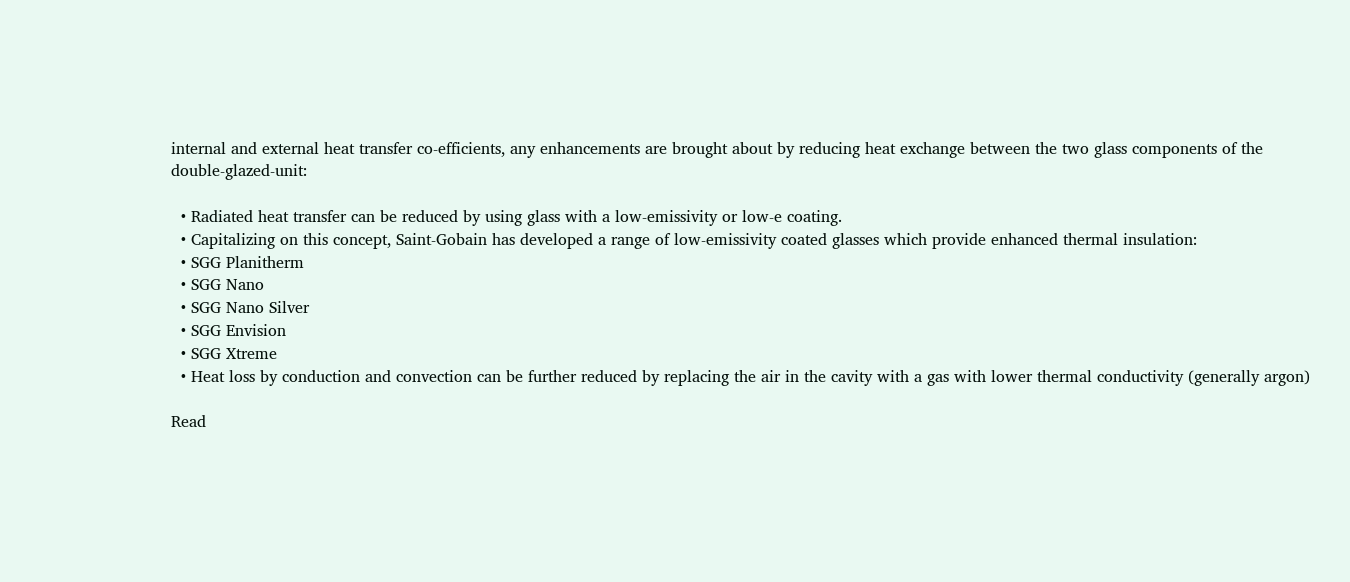internal and external heat transfer co-efficients, any enhancements are brought about by reducing heat exchange between the two glass components of the double-glazed-unit:

  • Radiated heat transfer can be reduced by using glass with a low-emissivity or low-e coating.
  • Capitalizing on this concept, Saint-Gobain has developed a range of low-emissivity coated glasses which provide enhanced thermal insulation:
  • SGG Planitherm
  • SGG Nano
  • SGG Nano Silver
  • SGG Envision
  • SGG Xtreme
  • Heat loss by conduction and convection can be further reduced by replacing the air in the cavity with a gas with lower thermal conductivity (generally argon)

Read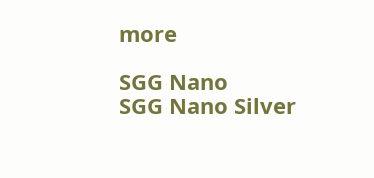more

SGG Nano
SGG Nano Silver